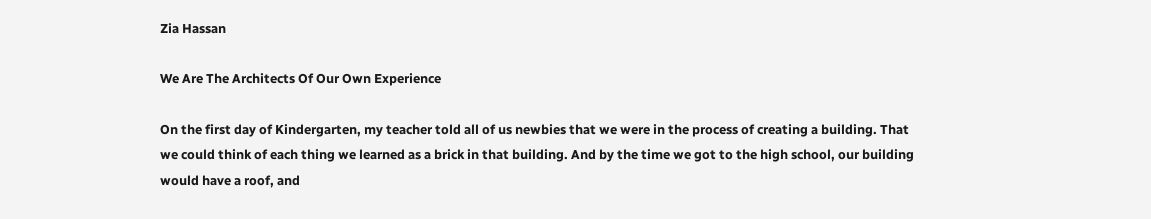Zia Hassan

We Are The Architects Of Our Own Experience

On the first day of Kindergarten, my teacher told all of us newbies that we were in the process of creating a building. That we could think of each thing we learned as a brick in that building. And by the time we got to the high school, our building would have a roof, and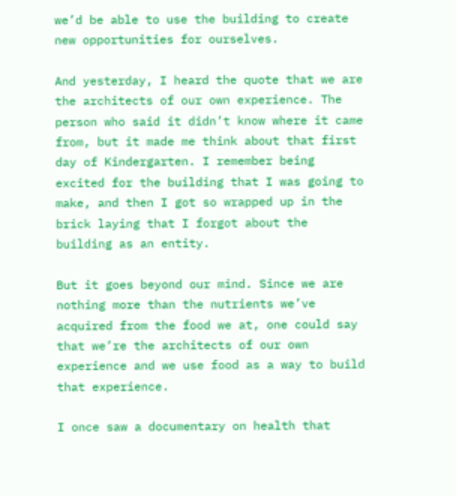we’d be able to use the building to create new opportunities for ourselves.

And yesterday, I heard the quote that we are the architects of our own experience. The person who said it didn’t know where it came from, but it made me think about that first day of Kindergarten. I remember being excited for the building that I was going to make, and then I got so wrapped up in the brick laying that I forgot about the building as an entity.

But it goes beyond our mind. Since we are nothing more than the nutrients we’ve acquired from the food we at, one could say that we’re the architects of our own experience and we use food as a way to build that experience.

I once saw a documentary on health that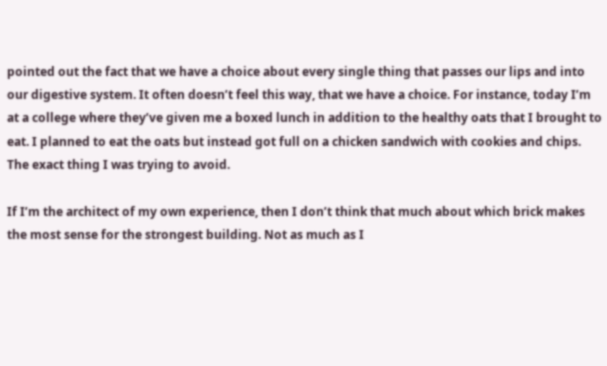pointed out the fact that we have a choice about every single thing that passes our lips and into our digestive system. It often doesn’t feel this way, that we have a choice. For instance, today I’m at a college where they’ve given me a boxed lunch in addition to the healthy oats that I brought to eat. I planned to eat the oats but instead got full on a chicken sandwich with cookies and chips. The exact thing I was trying to avoid.

If I’m the architect of my own experience, then I don’t think that much about which brick makes the most sense for the strongest building. Not as much as I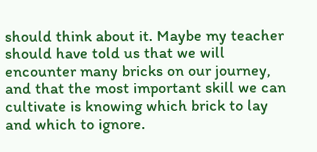should think about it. Maybe my teacher should have told us that we will encounter many bricks on our journey, and that the most important skill we can cultivate is knowing which brick to lay and which to ignore.